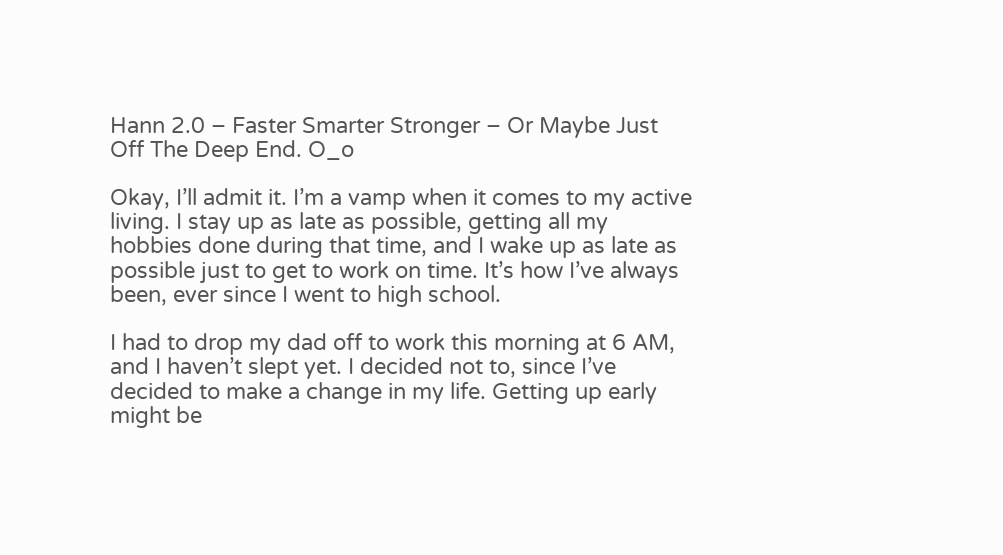Hann 2.0 – Faster Smarter Stronger – Or Maybe Just Off The Deep End. O_o

Okay, I’ll admit it. I’m a vamp when it comes to my active living. I stay up as late as possible, getting all my hobbies done during that time, and I wake up as late as possible just to get to work on time. It’s how I’ve always been, ever since I went to high school.

I had to drop my dad off to work this morning at 6 AM, and I haven’t slept yet. I decided not to, since I’ve decided to make a change in my life. Getting up early might be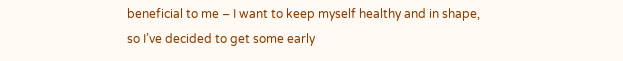beneficial to me – I want to keep myself healthy and in shape, so I’ve decided to get some early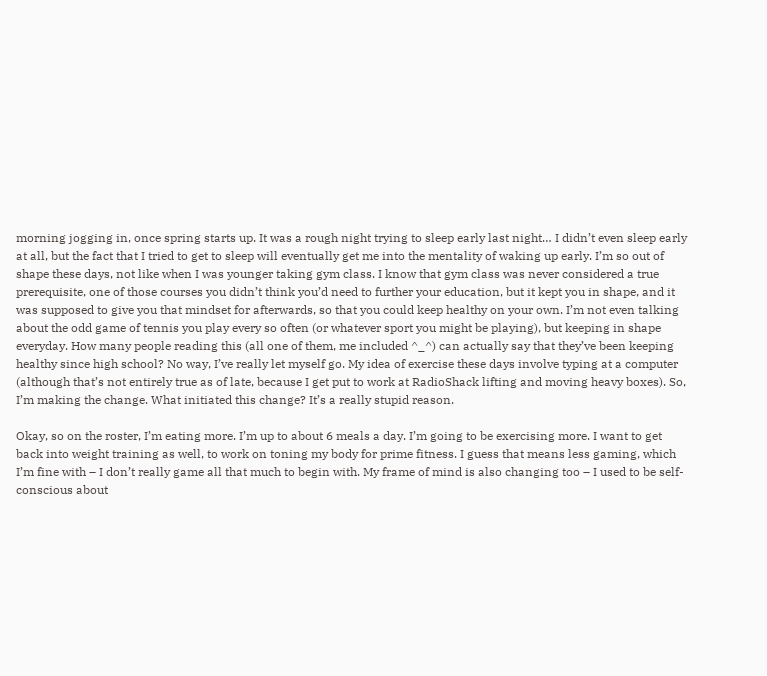morning jogging in, once spring starts up. It was a rough night trying to sleep early last night… I didn’t even sleep early at all, but the fact that I tried to get to sleep will eventually get me into the mentality of waking up early. I’m so out of shape these days, not like when I was younger taking gym class. I know that gym class was never considered a true prerequisite, one of those courses you didn’t think you’d need to further your education, but it kept you in shape, and it was supposed to give you that mindset for afterwards, so that you could keep healthy on your own. I’m not even talking about the odd game of tennis you play every so often (or whatever sport you might be playing), but keeping in shape everyday. How many people reading this (all one of them, me included ^_^) can actually say that they’ve been keeping healthy since high school? No way, I’ve really let myself go. My idea of exercise these days involve typing at a computer (although that’s not entirely true as of late, because I get put to work at RadioShack lifting and moving heavy boxes). So, I’m making the change. What initiated this change? It’s a really stupid reason.

Okay, so on the roster, I’m eating more. I’m up to about 6 meals a day. I’m going to be exercising more. I want to get back into weight training as well, to work on toning my body for prime fitness. I guess that means less gaming, which I’m fine with – I don’t really game all that much to begin with. My frame of mind is also changing too – I used to be self-conscious about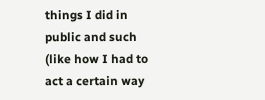things I did in public and such (like how I had to act a certain way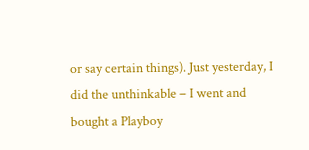or say certain things). Just yesterday, I did the unthinkable – I went and bought a Playboy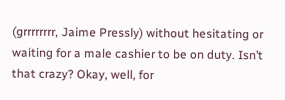(grrrrrrrr, Jaime Pressly) without hesitating or waiting for a male cashier to be on duty. Isn’t that crazy? Okay, well, for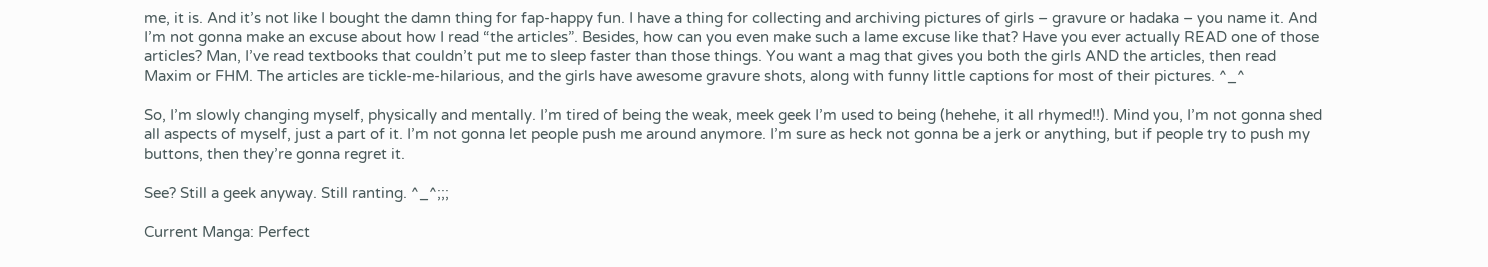me, it is. And it’s not like I bought the damn thing for fap-happy fun. I have a thing for collecting and archiving pictures of girls – gravure or hadaka – you name it. And I’m not gonna make an excuse about how I read “the articles”. Besides, how can you even make such a lame excuse like that? Have you ever actually READ one of those articles? Man, I’ve read textbooks that couldn’t put me to sleep faster than those things. You want a mag that gives you both the girls AND the articles, then read Maxim or FHM. The articles are tickle-me-hilarious, and the girls have awesome gravure shots, along with funny little captions for most of their pictures. ^_^

So, I’m slowly changing myself, physically and mentally. I’m tired of being the weak, meek geek I’m used to being (hehehe, it all rhymed!!). Mind you, I’m not gonna shed all aspects of myself, just a part of it. I’m not gonna let people push me around anymore. I’m sure as heck not gonna be a jerk or anything, but if people try to push my buttons, then they’re gonna regret it.

See? Still a geek anyway. Still ranting. ^_^;;;

Current Manga: Perfect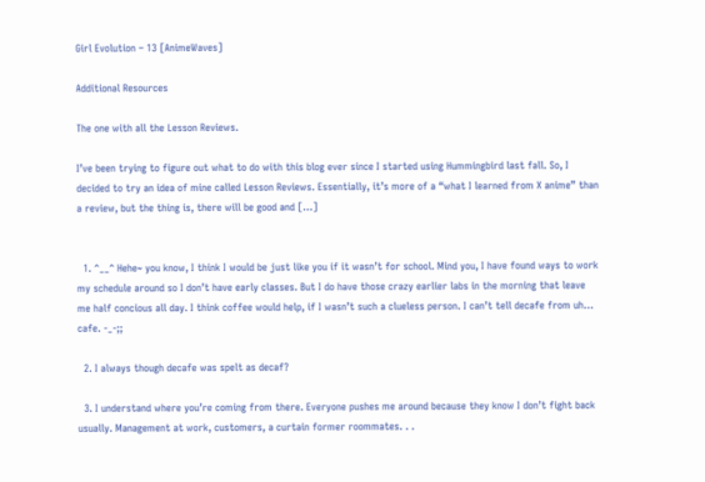Girl Evolution – 13 [AnimeWaves]

Additional Resources

The one with all the Lesson Reviews.

I’ve been trying to figure out what to do with this blog ever since I started using Hummingbird last fall. So, I decided to try an idea of mine called Lesson Reviews. Essentially, it’s more of a “what I learned from X anime” than a review, but the thing is, there will be good and […]


  1. ^__^ Hehe~ you know, I think I would be just like you if it wasn’t for school. Mind you, I have found ways to work my schedule around so I don’t have early classes. But I do have those crazy earlier labs in the morning that leave me half concious all day. I think coffee would help, if I wasn’t such a clueless person. I can’t tell decafe from uh… cafe. -_-;;

  2. I always though decafe was spelt as decaf?

  3. I understand where you’re coming from there. Everyone pushes me around because they know I don’t fight back usually. Management at work, customers, a curtain former roommates. . .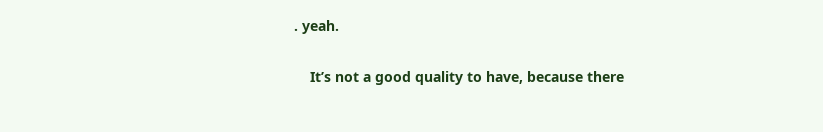. yeah.

    It’s not a good quality to have, because there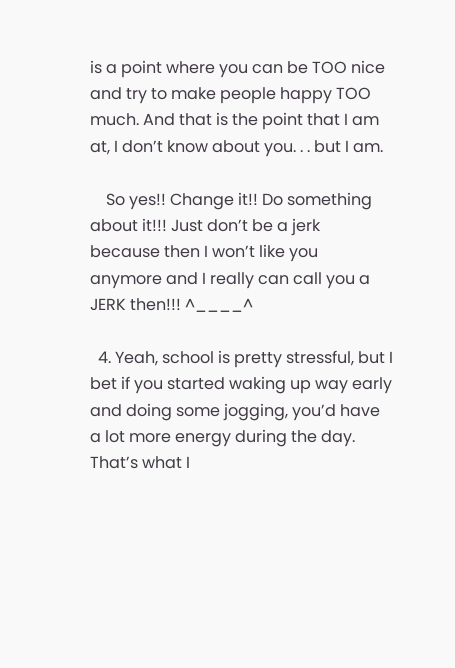is a point where you can be TOO nice and try to make people happy TOO much. And that is the point that I am at, I don’t know about you. . . but I am.

    So yes!! Change it!! Do something about it!!! Just don’t be a jerk because then I won’t like you anymore and I really can call you a JERK then!!! ^____^

  4. Yeah, school is pretty stressful, but I bet if you started waking up way early and doing some jogging, you’d have a lot more energy during the day. That’s what I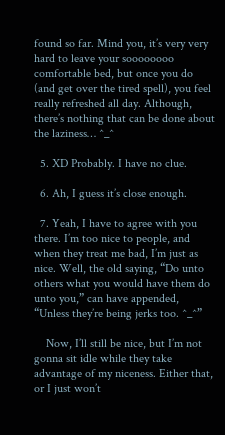found so far. Mind you, it’s very very hard to leave your soooooooo comfortable bed, but once you do (and get over the tired spell), you feel really refreshed all day. Although, there’s nothing that can be done about the laziness… ^_^

  5. XD Probably. I have no clue.

  6. Ah, I guess it’s close enough.

  7. Yeah, I have to agree with you there. I’m too nice to people, and when they treat me bad, I’m just as nice. Well, the old saying, “Do unto others what you would have them do unto you,” can have appended, “Unless they’re being jerks too. ^_^”

    Now, I’ll still be nice, but I’m not gonna sit idle while they take advantage of my niceness. Either that, or I just won’t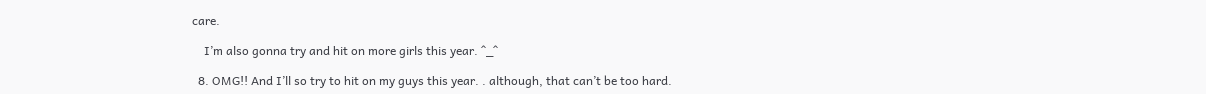care.

    I’m also gonna try and hit on more girls this year. ^_^

  8. OMG!! And I’ll so try to hit on my guys this year. . although, that can’t be too hard.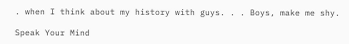. when I think about my history with guys. . . Boys, make me shy.

Speak Your Mind